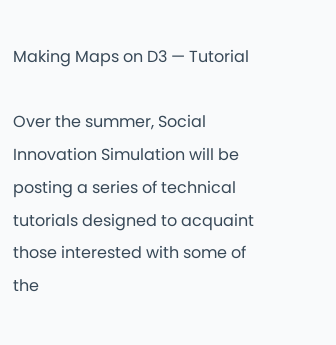Making Maps on D3 — Tutorial

Over the summer, Social Innovation Simulation will be posting a series of technical tutorials designed to acquaint those interested with some of the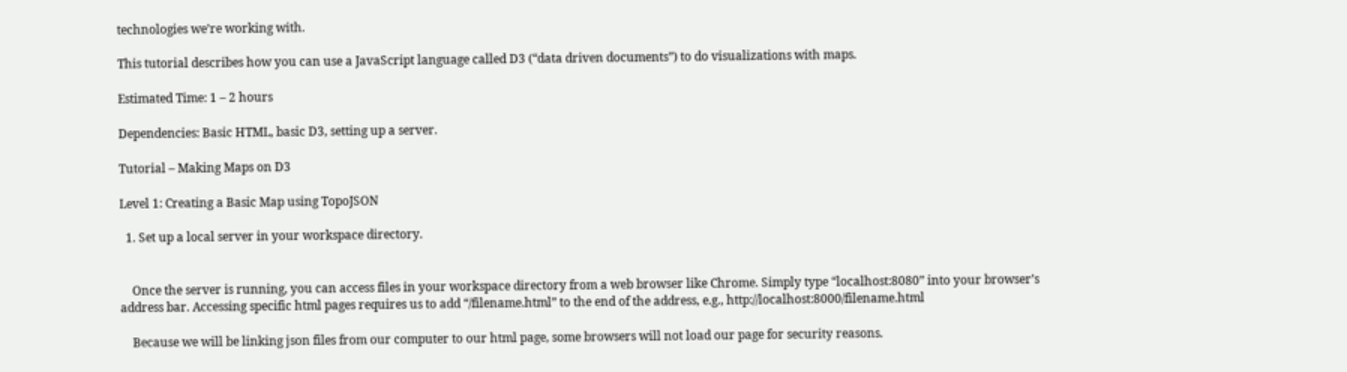technologies we’re working with.

This tutorial describes how you can use a JavaScript language called D3 (“data driven documents”) to do visualizations with maps.

Estimated Time: 1 – 2 hours

Dependencies: Basic HTML, basic D3, setting up a server.

Tutorial – Making Maps on D3

Level 1: Creating a Basic Map using TopoJSON

  1. Set up a local server in your workspace directory.


    Once the server is running, you can access files in your workspace directory from a web browser like Chrome. Simply type “localhost:8080” into your browser’s address bar. Accessing specific html pages requires us to add “/filename.html” to the end of the address, e.g., http://localhost:8000/filename.html

    Because we will be linking json files from our computer to our html page, some browsers will not load our page for security reasons.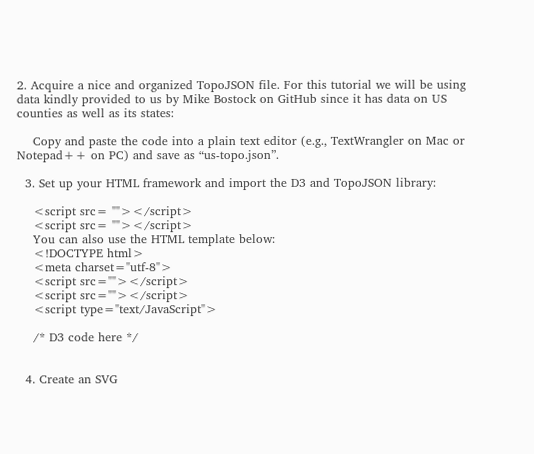2. Acquire a nice and organized TopoJSON file. For this tutorial we will be using data kindly provided to us by Mike Bostock on GitHub since it has data on US counties as well as its states:

    Copy and paste the code into a plain text editor (e.g., TextWrangler on Mac or Notepad++ on PC) and save as “us-topo.json”.

  3. Set up your HTML framework and import the D3 and TopoJSON library:

    <script src= ""></script>
    <script src= ""></script>
    You can also use the HTML template below:
    <!DOCTYPE html>
    <meta charset="utf-8">
    <script src=""></script>
    <script src=""></script>
    <script type="text/JavaScript">

    /* D3 code here */


  4. Create an SVG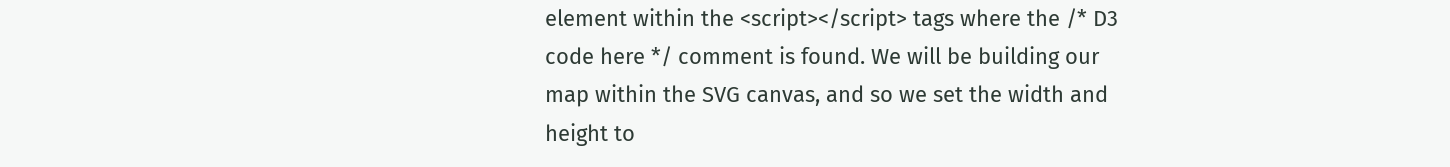element within the <script></script> tags where the /* D3 code here */ comment is found. We will be building our map within the SVG canvas, and so we set the width and height to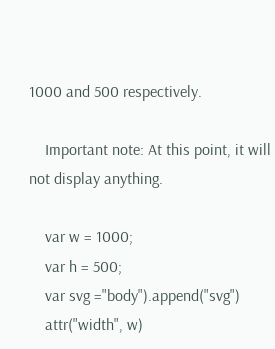1000 and 500 respectively.

    Important note: At this point, it will not display anything.

    var w = 1000;
    var h = 500;
    var svg ="body").append("svg")
    attr("width", w)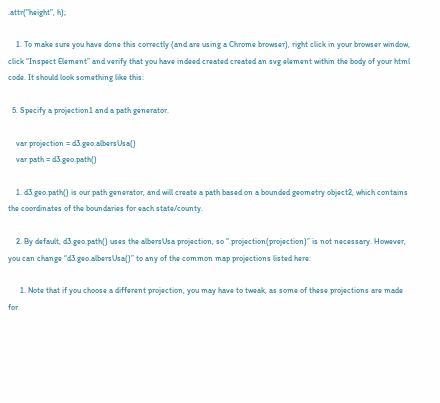.attr("height", h);

    1. To make sure you have done this correctly (and are using a Chrome browser), right click in your browser window, click “Inspect Element” and verify that you have indeed created created an svg element within the body of your html code. It should look something like this:

  5. Specify a projection1 and a path generator.

    var projection = d3.geo.albersUsa()
    var path = d3.geo.path()

    1. d3.geo.path() is our path generator, and will create a path based on a bounded geometry object2, which contains the coordinates of the boundaries for each state/county.

    2. By default, d3.geo.path() uses the albersUsa projection, so “.projection(projection)” is not necessary. However, you can change “d3.geo.albersUsa()” to any of the common map projections listed here:

      1. Note that if you choose a different projection, you may have to tweak, as some of these projections are made for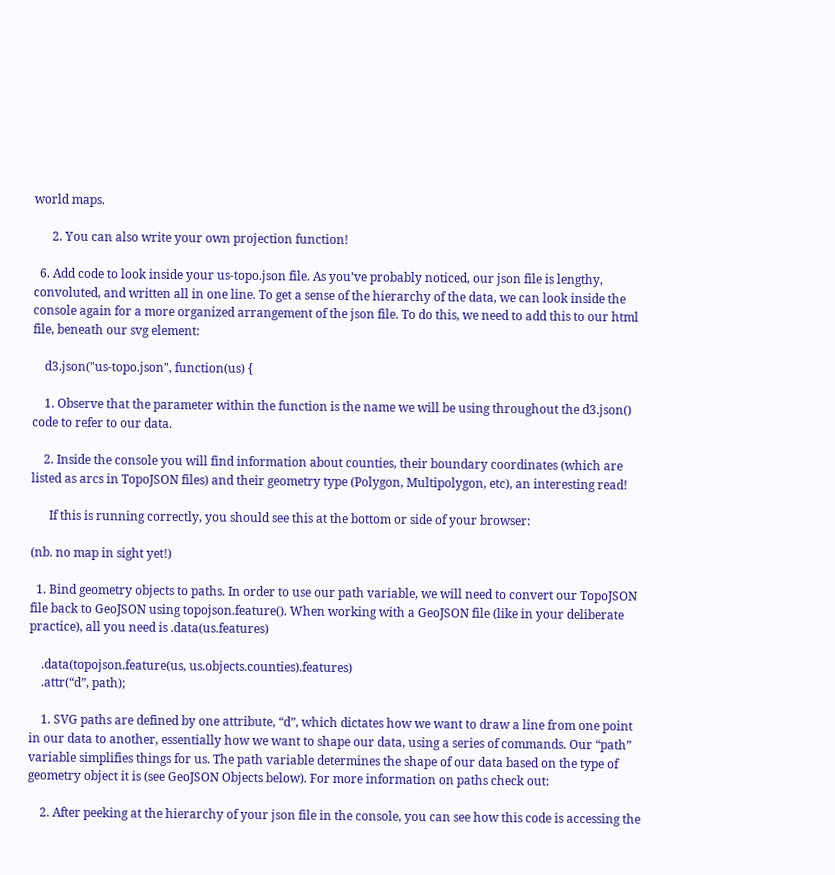world maps.

      2. You can also write your own projection function!

  6. Add code to look inside your us-topo.json file. As you’ve probably noticed, our json file is lengthy, convoluted, and written all in one line. To get a sense of the hierarchy of the data, we can look inside the console again for a more organized arrangement of the json file. To do this, we need to add this to our html file, beneath our svg element:

    d3.json("us-topo.json", function(us) {

    1. Observe that the parameter within the function is the name we will be using throughout the d3.json() code to refer to our data.

    2. Inside the console you will find information about counties, their boundary coordinates (which are listed as arcs in TopoJSON files) and their geometry type (Polygon, Multipolygon, etc), an interesting read!

      If this is running correctly, you should see this at the bottom or side of your browser:

(nb. no map in sight yet!)

  1. Bind geometry objects to paths. In order to use our path variable, we will need to convert our TopoJSON file back to GeoJSON using topojson.feature(). When working with a GeoJSON file (like in your deliberate practice), all you need is .data(us.features)

    .data(topojson.feature(us, us.objects.counties).features)
    .attr(“d”, path);

    1. SVG paths are defined by one attribute, “d”, which dictates how we want to draw a line from one point in our data to another, essentially how we want to shape our data, using a series of commands. Our “path” variable simplifies things for us. The path variable determines the shape of our data based on the type of geometry object it is (see GeoJSON Objects below). For more information on paths check out:

    2. After peeking at the hierarchy of your json file in the console, you can see how this code is accessing the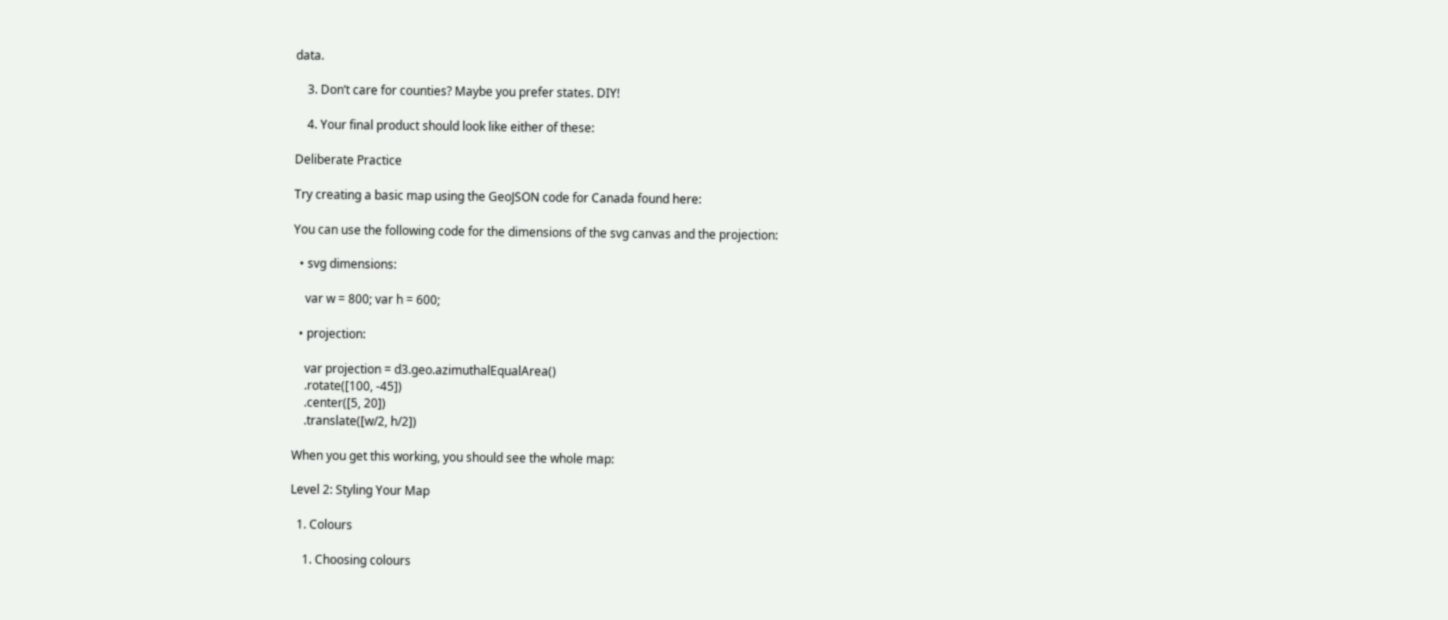data.

    3. Don’t care for counties? Maybe you prefer states. DIY!

    4. Your final product should look like either of these:

Deliberate Practice

Try creating a basic map using the GeoJSON code for Canada found here:

You can use the following code for the dimensions of the svg canvas and the projection:

  • svg dimensions:

    var w = 800; var h = 600;

  • projection:

    var projection = d3.geo.azimuthalEqualArea()
    .rotate([100, -45])
    .center([5, 20])
    .translate([w/2, h/2])

When you get this working, you should see the whole map:

Level 2: Styling Your Map

  1. Colours

    1. Choosing colours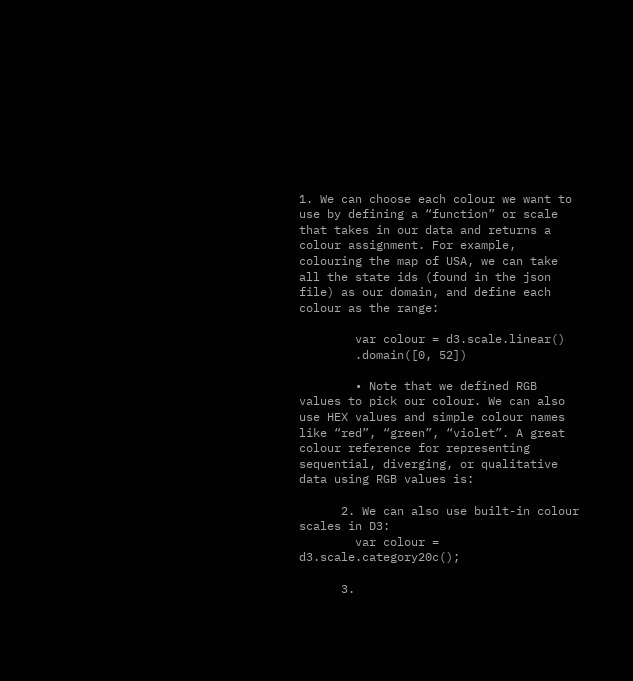1. We can choose each colour we want to use by defining a “function” or scale that takes in our data and returns a colour assignment. For example, colouring the map of USA, we can take all the state ids (found in the json file) as our domain, and define each colour as the range:

        var colour = d3.scale.linear()
        .domain([0, 52])

        • Note that we defined RGB values to pick our colour. We can also use HEX values and simple colour names like “red”, “green”, “violet”. A great colour reference for representing sequential, diverging, or qualitative data using RGB values is:

      2. We can also use built-in colour scales in D3:
        var colour = d3.scale.category20c();

      3.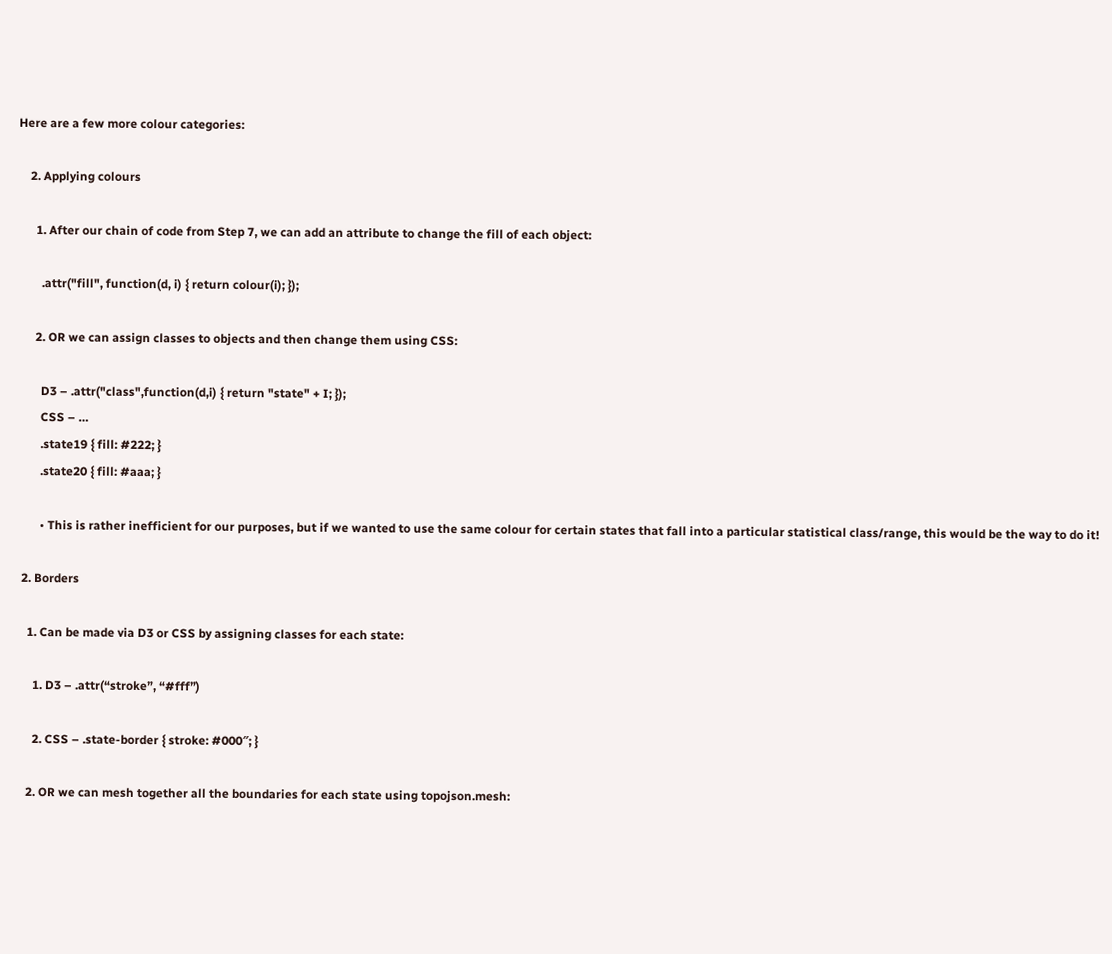Here are a few more colour categories:

    2. Applying colours

      1. After our chain of code from Step 7, we can add an attribute to change the fill of each object:

        .attr("fill", function(d, i) { return colour(i); });

      2. OR we can assign classes to objects and then change them using CSS:

        D3 – .attr("class",function(d,i) { return "state" + I; });
        CSS – …
        .state19 { fill: #222; }
        .state20 { fill: #aaa; }

        • This is rather inefficient for our purposes, but if we wanted to use the same colour for certain states that fall into a particular statistical class/range, this would be the way to do it!

  2. Borders

    1. Can be made via D3 or CSS by assigning classes for each state:

      1. D3 – .attr(“stroke”, “#fff”)

      2. CSS – .state-border { stroke: #000″; }

    2. OR we can mesh together all the boundaries for each state using topojson.mesh: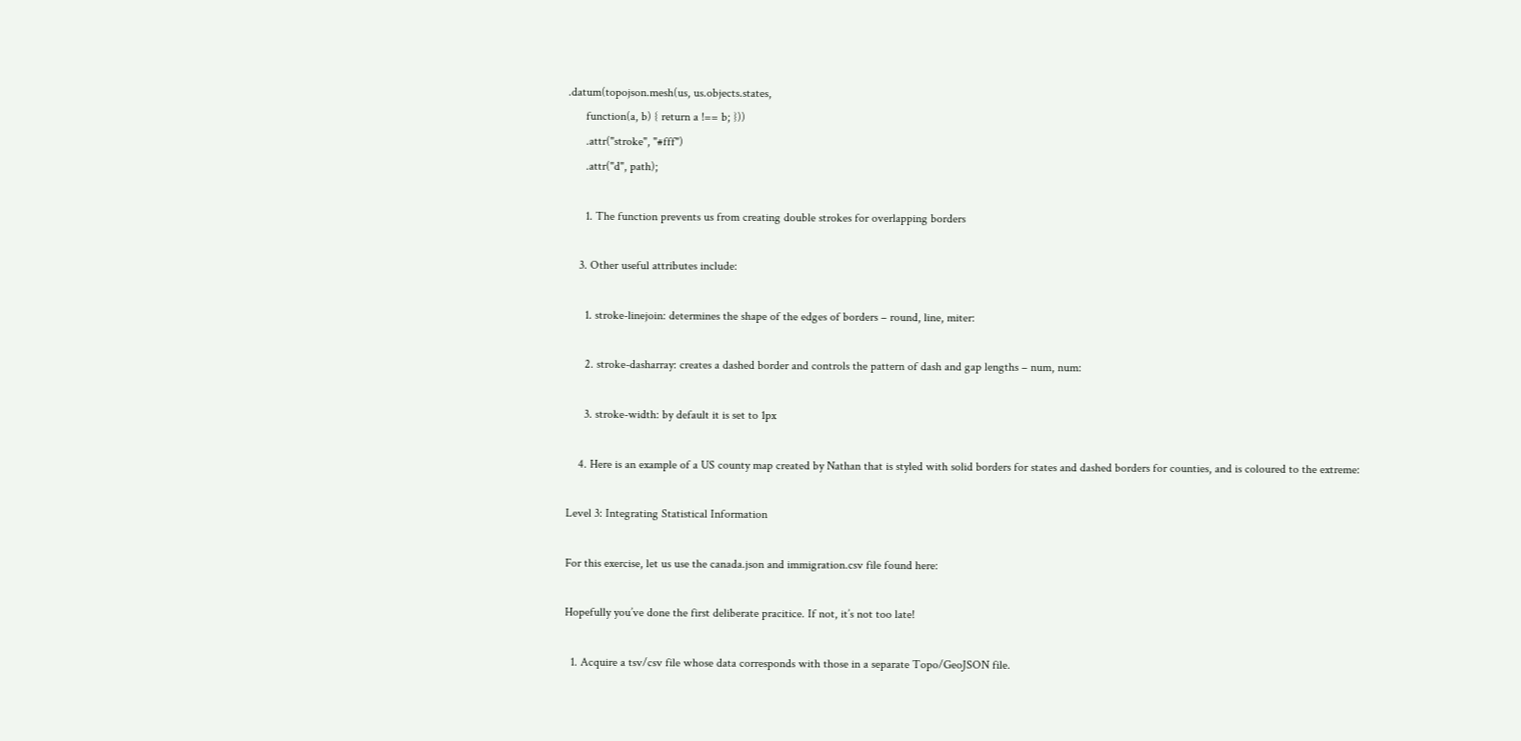.datum(topojson.mesh(us, us.objects.states,
      function(a, b) { return a !== b; }))
      .attr("stroke", "#fff")
      .attr("d", path);

      1. The function prevents us from creating double strokes for overlapping borders

    3. Other useful attributes include:

      1. stroke-linejoin: determines the shape of the edges of borders – round, line, miter:

      2. stroke-dasharray: creates a dashed border and controls the pattern of dash and gap lengths – num, num:

      3. stroke-width: by default it is set to 1px

    4. Here is an example of a US county map created by Nathan that is styled with solid borders for states and dashed borders for counties, and is coloured to the extreme:

Level 3: Integrating Statistical Information

For this exercise, let us use the canada.json and immigration.csv file found here:

Hopefully you’ve done the first deliberate pracitice. If not, it’s not too late!

  1. Acquire a tsv/csv file whose data corresponds with those in a separate Topo/GeoJSON file.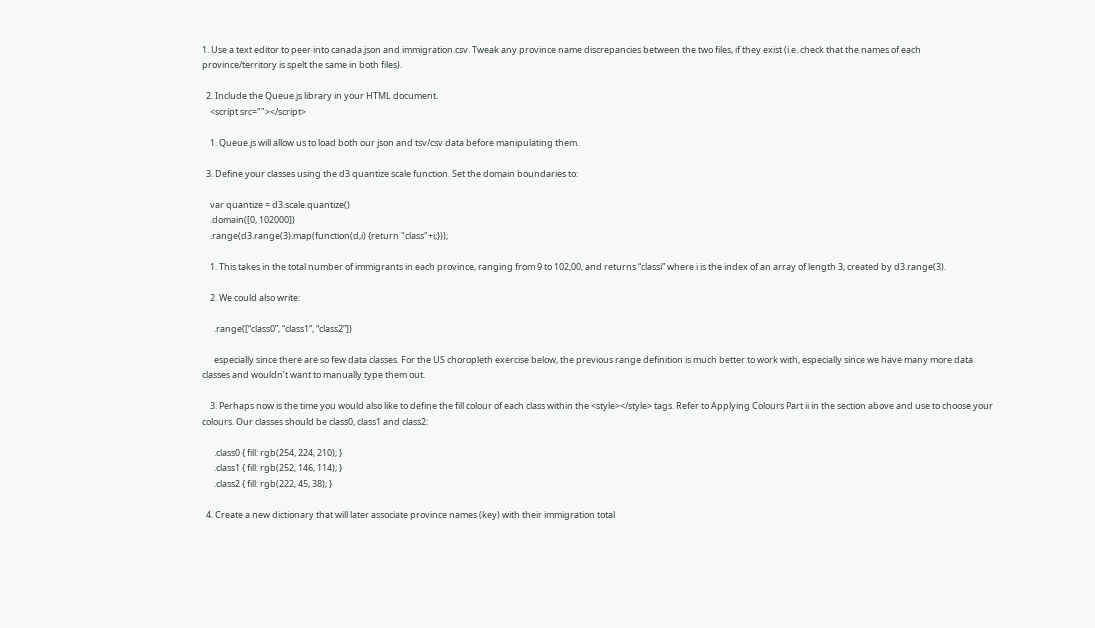1. Use a text editor to peer into canada.json and immigration.csv. Tweak any province name discrepancies between the two files, if they exist (i.e. check that the names of each province/territory is spelt the same in both files).

  2. Include the Queue.js library in your HTML document.
    <script src=""></script>

    1. Queue.js will allow us to load both our json and tsv/csv data before manipulating them.

  3. Define your classes using the d3 quantize scale function. Set the domain boundaries to:

    var quantize = d3.scale.quantize()
    .domain([0, 102000])
    .range(d3.range(3).map(function(d,i) {return "class"+i;}));

    1. This takes in the total number of immigrants in each province, ranging from 9 to 102,00, and returns “classi” where i is the index of an array of length 3, created by d3.range(3).

    2. We could also write:

      .range([“class0”, “class1”, “class2”])

      especially since there are so few data classes. For the US choropleth exercise below, the previous range definition is much better to work with, especially since we have many more data classes and wouldn’t want to manually type them out.

    3. Perhaps now is the time you would also like to define the fill colour of each class within the <style></style> tags. Refer to Applying Colours Part ii in the section above and use to choose your colours. Our classes should be class0, class1 and class2:

      .class0 { fill: rgb(254, 224, 210); }
      .class1 { fill: rgb(252, 146, 114); }
      .class2 { fill: rgb(222, 45, 38); }

  4. Create a new dictionary that will later associate province names (key) with their immigration total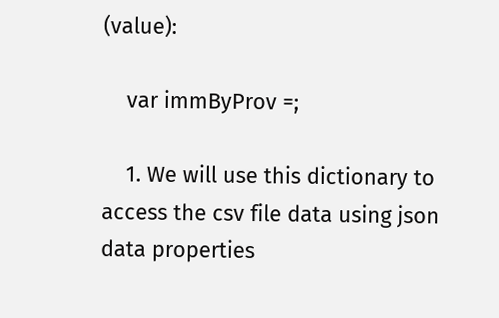(value):

    var immByProv =;

    1. We will use this dictionary to access the csv file data using json data properties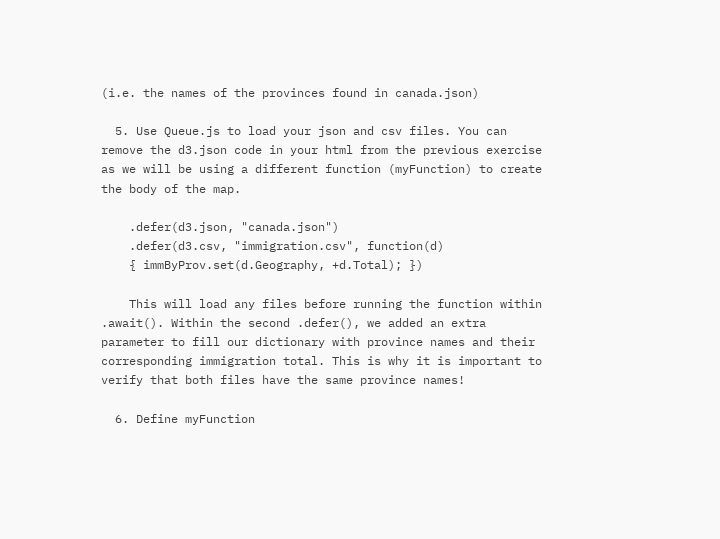(i.e. the names of the provinces found in canada.json)

  5. Use Queue.js to load your json and csv files. You can remove the d3.json code in your html from the previous exercise as we will be using a different function (myFunction) to create the body of the map.

    .defer(d3.json, "canada.json")
    .defer(d3.csv, "immigration.csv", function(d)
    { immByProv.set(d.Geography, +d.Total); })

    This will load any files before running the function within .await(). Within the second .defer(), we added an extra parameter to fill our dictionary with province names and their corresponding immigration total. This is why it is important to verify that both files have the same province names!

  6. Define myFunction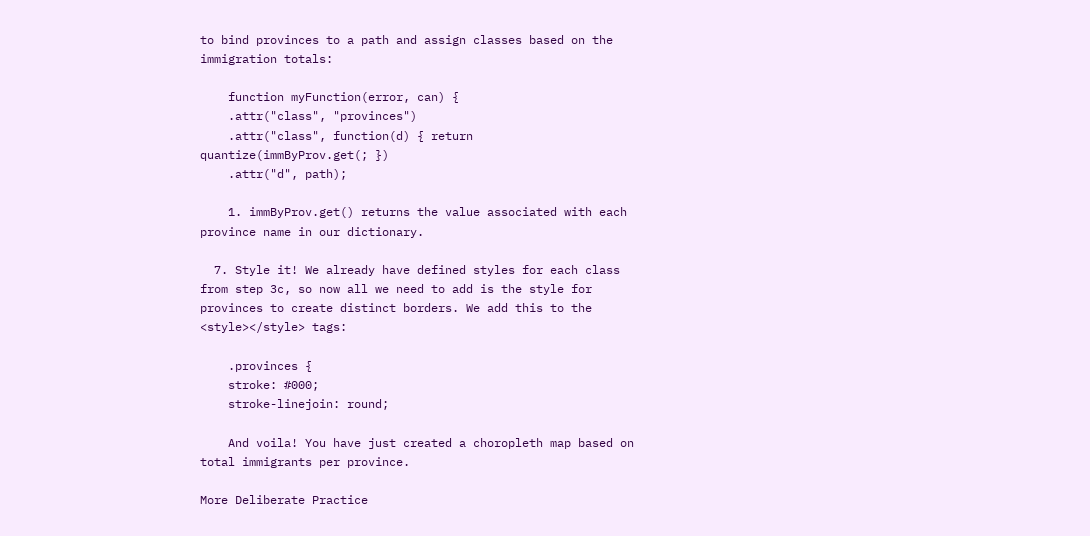to bind provinces to a path and assign classes based on the immigration totals:

    function myFunction(error, can) {
    .attr("class", "provinces")
    .attr("class", function(d) { return quantize(immByProv.get(; })
    .attr("d", path);

    1. immByProv.get() returns the value associated with each province name in our dictionary.

  7. Style it! We already have defined styles for each class from step 3c, so now all we need to add is the style for provinces to create distinct borders. We add this to the <style></style> tags:

    .provinces {
    stroke: #000;
    stroke-linejoin: round;

    And voila! You have just created a choropleth map based on total immigrants per province.

More Deliberate Practice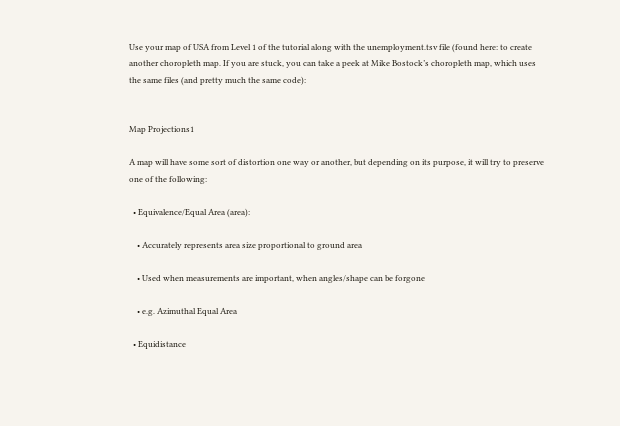Use your map of USA from Level 1 of the tutorial along with the unemployment.tsv file (found here: to create another choropleth map. If you are stuck, you can take a peek at Mike Bostock’s choropleth map, which uses the same files (and pretty much the same code):


Map Projections1

A map will have some sort of distortion one way or another, but depending on its purpose, it will try to preserve one of the following:

  • Equivalence/Equal Area (area):

    • Accurately represents area size proportional to ground area

    • Used when measurements are important, when angles/shape can be forgone

    • e.g. Azimuthal Equal Area

  • Equidistance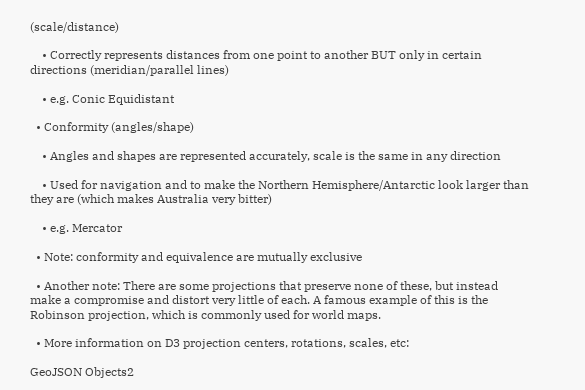(scale/distance)

    • Correctly represents distances from one point to another BUT only in certain directions (meridian/parallel lines)

    • e.g. Conic Equidistant

  • Conformity (angles/shape)

    • Angles and shapes are represented accurately, scale is the same in any direction

    • Used for navigation and to make the Northern Hemisphere/Antarctic look larger than they are (which makes Australia very bitter)

    • e.g. Mercator

  • Note: conformity and equivalence are mutually exclusive

  • Another note: There are some projections that preserve none of these, but instead make a compromise and distort very little of each. A famous example of this is the Robinson projection, which is commonly used for world maps.

  • More information on D3 projection centers, rotations, scales, etc:

GeoJSON Objects2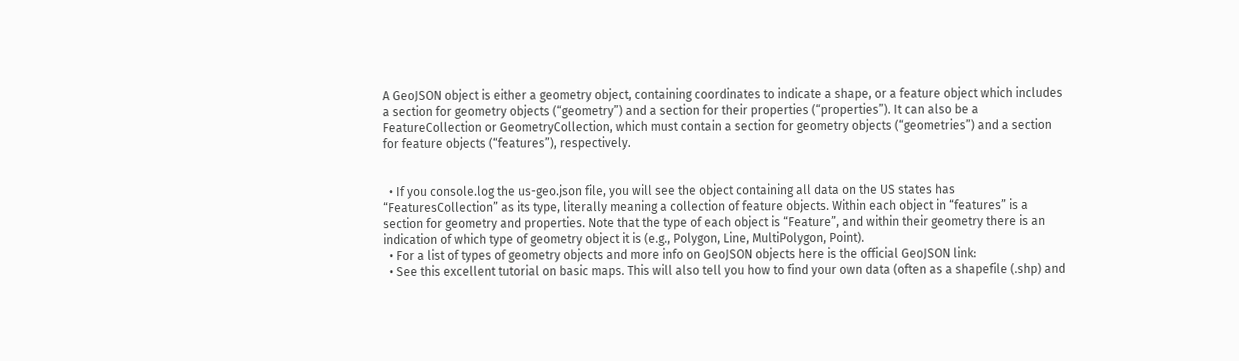A GeoJSON object is either a geometry object, containing coordinates to indicate a shape, or a feature object which includes a section for geometry objects (“geometry”) and a section for their properties (“properties”). It can also be a FeatureCollection or GeometryCollection, which must contain a section for geometry objects (“geometries”) and a section for feature objects (“features”), respectively.


  • If you console.log the us-geo.json file, you will see the object containing all data on the US states has “FeaturesCollection” as its type, literally meaning a collection of feature objects. Within each object in “features” is a section for geometry and properties. Note that the type of each object is “Feature”, and within their geometry there is an indication of which type of geometry object it is (e.g., Polygon, Line, MultiPolygon, Point).
  • For a list of types of geometry objects and more info on GeoJSON objects here is the official GeoJSON link:
  • See this excellent tutorial on basic maps. This will also tell you how to find your own data (often as a shapefile (.shp) and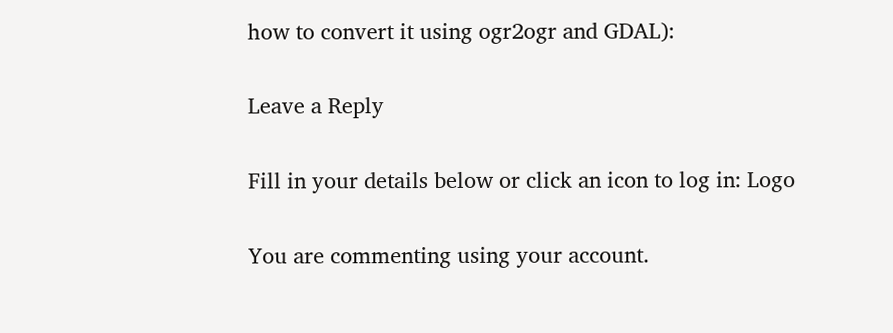how to convert it using ogr2ogr and GDAL):

Leave a Reply

Fill in your details below or click an icon to log in: Logo

You are commenting using your account.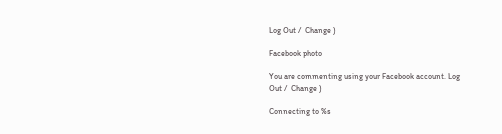Log Out /  Change )

Facebook photo

You are commenting using your Facebook account. Log Out /  Change )

Connecting to %s